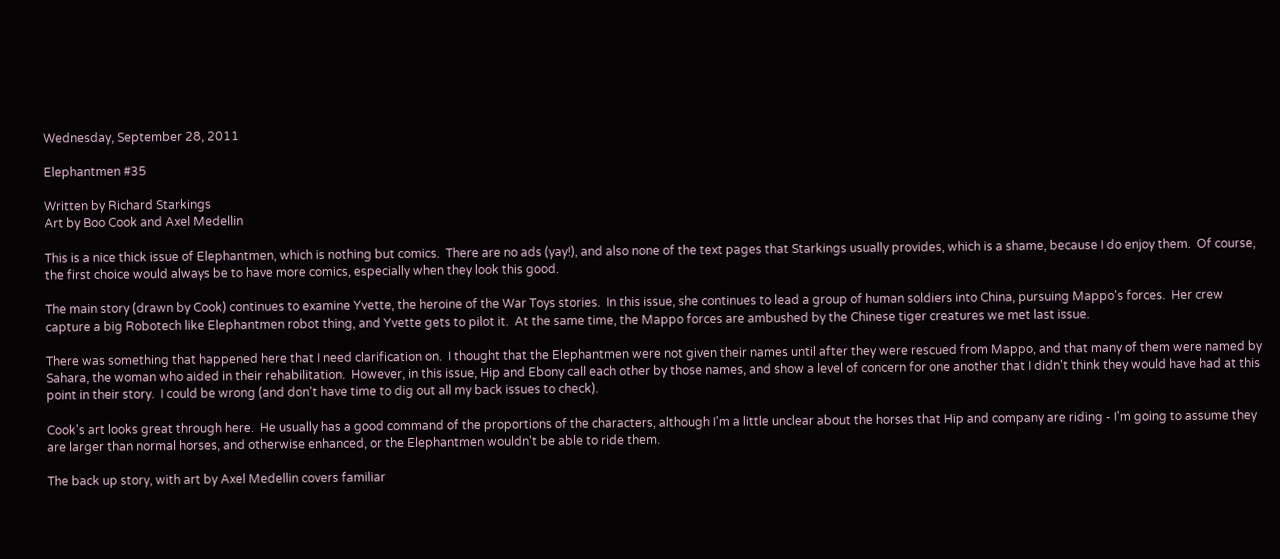Wednesday, September 28, 2011

Elephantmen #35

Written by Richard Starkings
Art by Boo Cook and Axel Medellin

This is a nice thick issue of Elephantmen, which is nothing but comics.  There are no ads (yay!), and also none of the text pages that Starkings usually provides, which is a shame, because I do enjoy them.  Of course, the first choice would always be to have more comics, especially when they look this good.

The main story (drawn by Cook) continues to examine Yvette, the heroine of the War Toys stories.  In this issue, she continues to lead a group of human soldiers into China, pursuing Mappo's forces.  Her crew capture a big Robotech like Elephantmen robot thing, and Yvette gets to pilot it.  At the same time, the Mappo forces are ambushed by the Chinese tiger creatures we met last issue.

There was something that happened here that I need clarification on.  I thought that the Elephantmen were not given their names until after they were rescued from Mappo, and that many of them were named by Sahara, the woman who aided in their rehabilitation.  However, in this issue, Hip and Ebony call each other by those names, and show a level of concern for one another that I didn't think they would have had at this point in their story.  I could be wrong (and don't have time to dig out all my back issues to check).

Cook's art looks great through here.  He usually has a good command of the proportions of the characters, although I'm a little unclear about the horses that Hip and company are riding - I'm going to assume they are larger than normal horses, and otherwise enhanced, or the Elephantmen wouldn't be able to ride them.

The back up story, with art by Axel Medellin covers familiar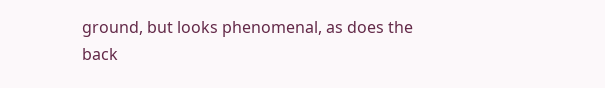ground, but looks phenomenal, as does the back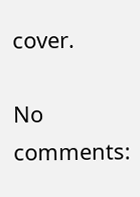cover.

No comments: